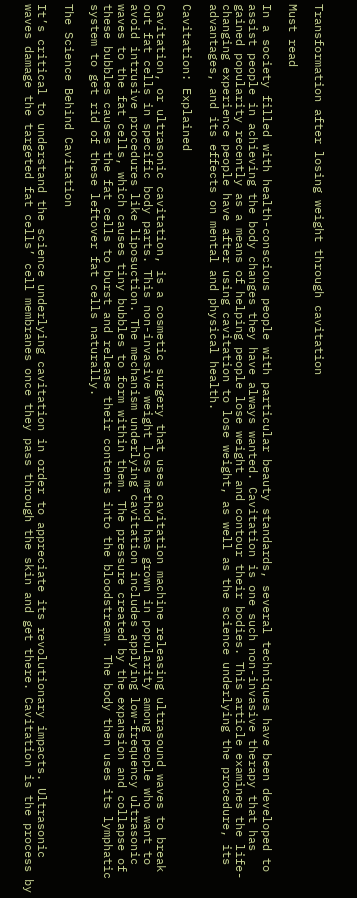Transformation after losing weight through cavitation

Must read

In a society filled with health-conscious people with particular beauty standards, several techniques have been developed to assist people in achieving the body changes they have always wanted. Cavitation is one such non-invasive therapy that has gained popularity recently as a means of helping people lose weight and contour their bodies. This article examines the life-changing experience people have after using cavitation to lose weight, as well as the science underlying the procedure, its advantages, and its effects on mental and physical health.

Cavitation: Explained

Cavitation, or ultrasonic cavitation, is a cosmetic surgery that uses cavitation machine releasing ultrasound waves to break out fat cells in specific body parts. This non-invasive weight loss method has grown in popularity among people who want to avoid intrusive procedures like liposuction. The mechanism underlying cavitation includes applying low-frequency ultrasonic waves to the fat cells, which causes tiny bubbles to form within them. The pressure created by the expansion and collapse of these bubbles causes the fat cells to burst and release their contents into the bloodstream. The body then uses its lymphatic system to get rid of these leftover fat cells naturally.

The Science Behind Cavitation

It’s critical to understand the science underlying cavitation in order to appreciate its revolutionary impacts. Ultrasonic waves damage the targeted fat cells’ cell membranes once they pass through the skin and get there. Cavitation is the process by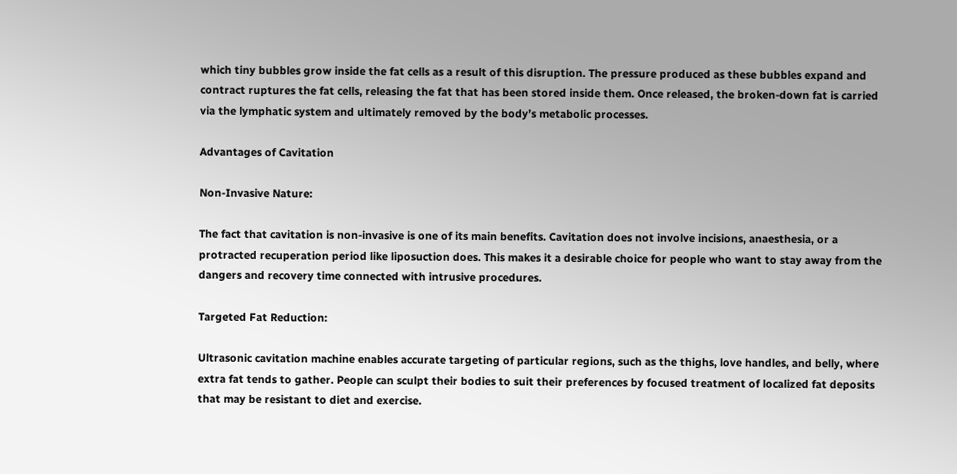which tiny bubbles grow inside the fat cells as a result of this disruption. The pressure produced as these bubbles expand and contract ruptures the fat cells, releasing the fat that has been stored inside them. Once released, the broken-down fat is carried via the lymphatic system and ultimately removed by the body’s metabolic processes.

Advantages of Cavitation

Non-Invasive Nature:

The fact that cavitation is non-invasive is one of its main benefits. Cavitation does not involve incisions, anaesthesia, or a protracted recuperation period like liposuction does. This makes it a desirable choice for people who want to stay away from the dangers and recovery time connected with intrusive procedures.

Targeted Fat Reduction:

Ultrasonic cavitation machine enables accurate targeting of particular regions, such as the thighs, love handles, and belly, where extra fat tends to gather. People can sculpt their bodies to suit their preferences by focused treatment of localized fat deposits that may be resistant to diet and exercise.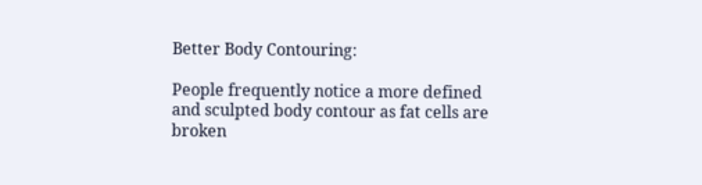Better Body Contouring:

People frequently notice a more defined and sculpted body contour as fat cells are broken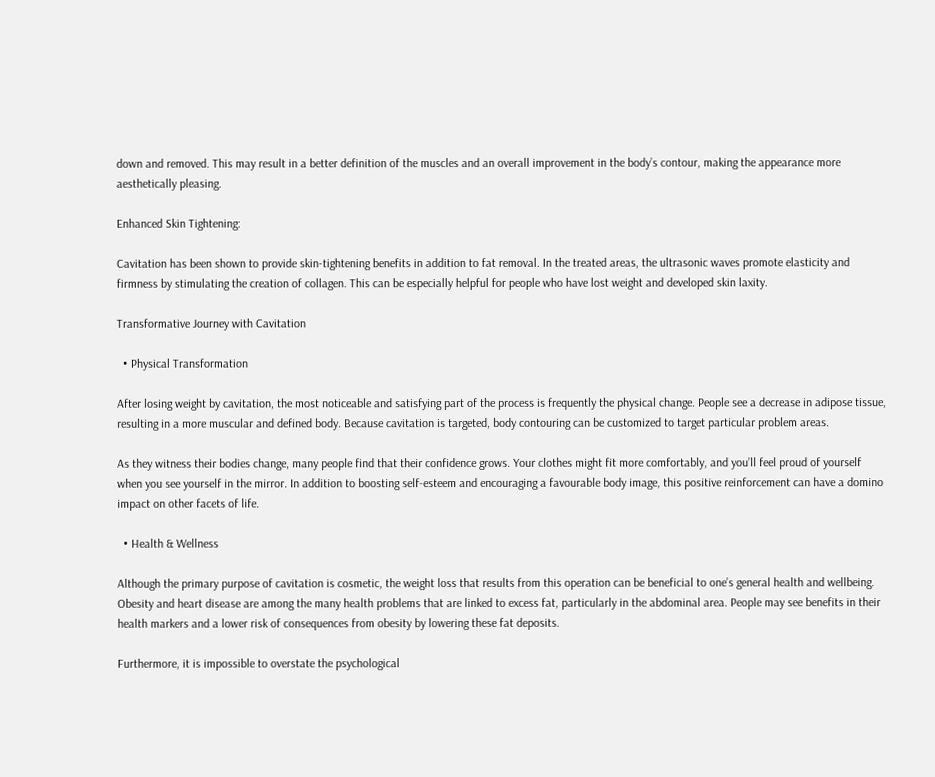down and removed. This may result in a better definition of the muscles and an overall improvement in the body’s contour, making the appearance more aesthetically pleasing.

Enhanced Skin Tightening:

Cavitation has been shown to provide skin-tightening benefits in addition to fat removal. In the treated areas, the ultrasonic waves promote elasticity and firmness by stimulating the creation of collagen. This can be especially helpful for people who have lost weight and developed skin laxity.

Transformative Journey with Cavitation

  • Physical Transformation

After losing weight by cavitation, the most noticeable and satisfying part of the process is frequently the physical change. People see a decrease in adipose tissue, resulting in a more muscular and defined body. Because cavitation is targeted, body contouring can be customized to target particular problem areas.

As they witness their bodies change, many people find that their confidence grows. Your clothes might fit more comfortably, and you’ll feel proud of yourself when you see yourself in the mirror. In addition to boosting self-esteem and encouraging a favourable body image, this positive reinforcement can have a domino impact on other facets of life.

  • Health & Wellness

Although the primary purpose of cavitation is cosmetic, the weight loss that results from this operation can be beneficial to one’s general health and wellbeing. Obesity and heart disease are among the many health problems that are linked to excess fat, particularly in the abdominal area. People may see benefits in their health markers and a lower risk of consequences from obesity by lowering these fat deposits.

Furthermore, it is impossible to overstate the psychological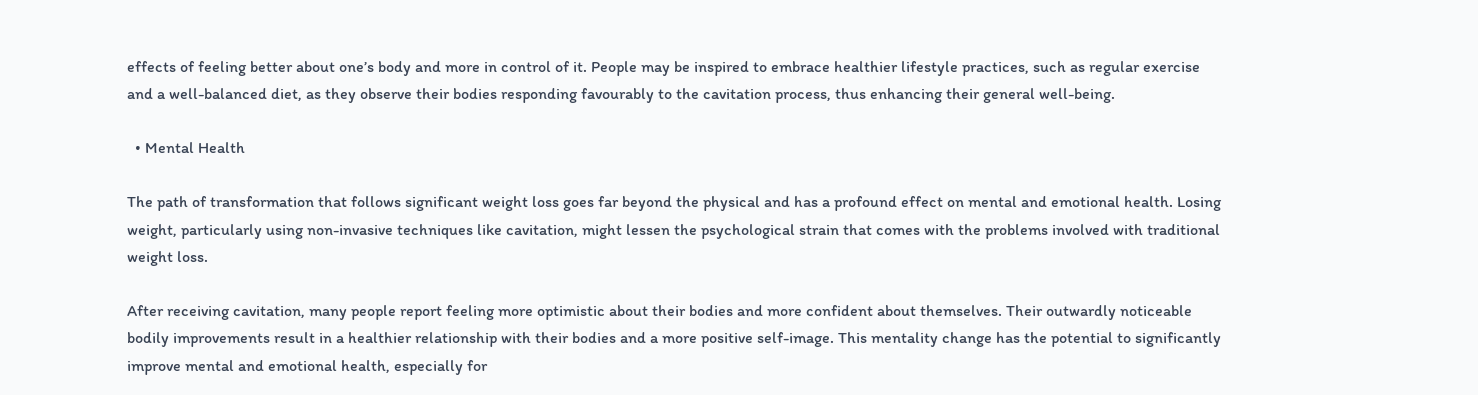effects of feeling better about one’s body and more in control of it. People may be inspired to embrace healthier lifestyle practices, such as regular exercise and a well-balanced diet, as they observe their bodies responding favourably to the cavitation process, thus enhancing their general well-being.

  • Mental Health

The path of transformation that follows significant weight loss goes far beyond the physical and has a profound effect on mental and emotional health. Losing weight, particularly using non-invasive techniques like cavitation, might lessen the psychological strain that comes with the problems involved with traditional weight loss.

After receiving cavitation, many people report feeling more optimistic about their bodies and more confident about themselves. Their outwardly noticeable bodily improvements result in a healthier relationship with their bodies and a more positive self-image. This mentality change has the potential to significantly improve mental and emotional health, especially for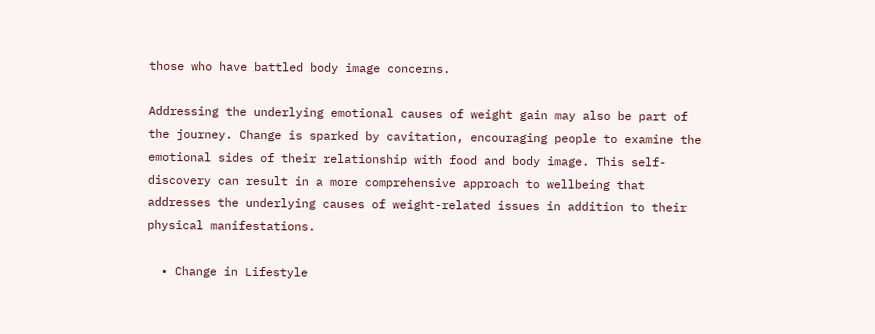those who have battled body image concerns.

Addressing the underlying emotional causes of weight gain may also be part of the journey. Change is sparked by cavitation, encouraging people to examine the emotional sides of their relationship with food and body image. This self-discovery can result in a more comprehensive approach to wellbeing that addresses the underlying causes of weight-related issues in addition to their physical manifestations.

  • Change in Lifestyle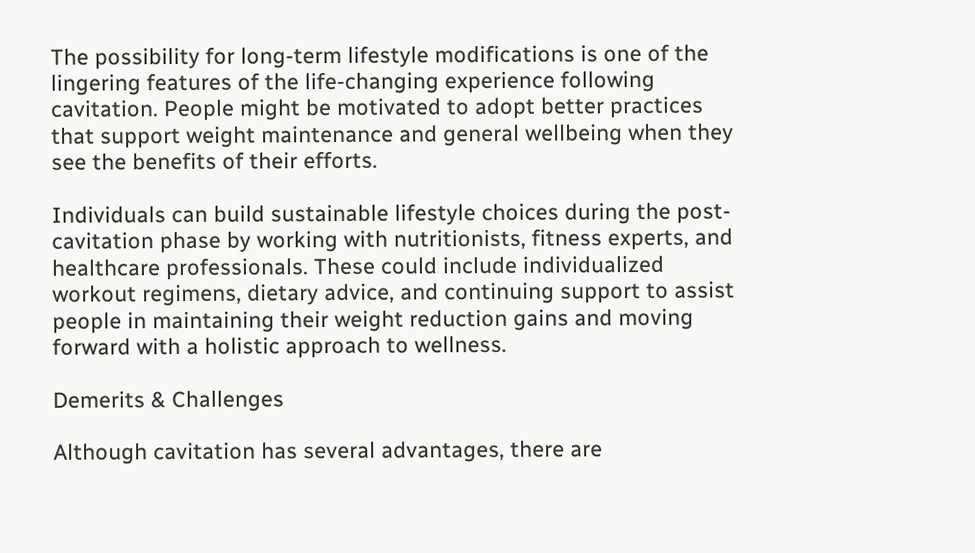The possibility for long-term lifestyle modifications is one of the lingering features of the life-changing experience following cavitation. People might be motivated to adopt better practices that support weight maintenance and general wellbeing when they see the benefits of their efforts.

Individuals can build sustainable lifestyle choices during the post-cavitation phase by working with nutritionists, fitness experts, and healthcare professionals. These could include individualized workout regimens, dietary advice, and continuing support to assist people in maintaining their weight reduction gains and moving forward with a holistic approach to wellness.

Demerits & Challenges

Although cavitation has several advantages, there are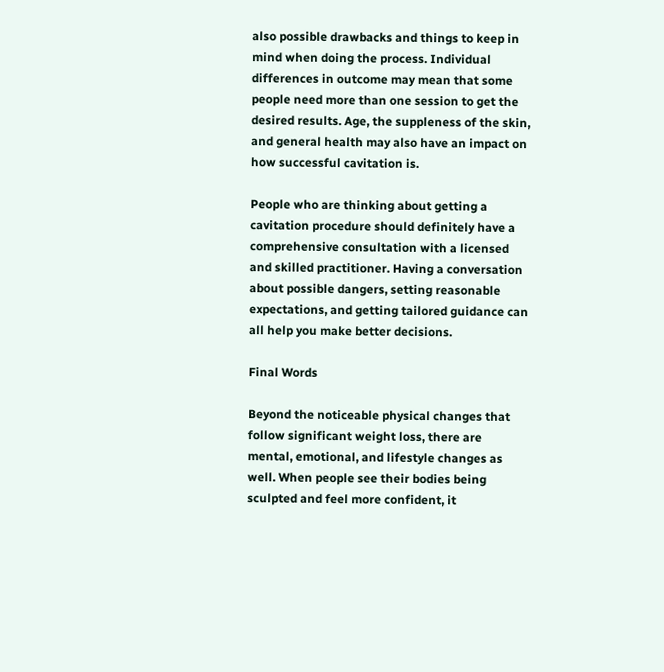also possible drawbacks and things to keep in mind when doing the process. Individual differences in outcome may mean that some people need more than one session to get the desired results. Age, the suppleness of the skin, and general health may also have an impact on how successful cavitation is.

People who are thinking about getting a cavitation procedure should definitely have a comprehensive consultation with a licensed and skilled practitioner. Having a conversation about possible dangers, setting reasonable expectations, and getting tailored guidance can all help you make better decisions.

Final Words

Beyond the noticeable physical changes that follow significant weight loss, there are mental, emotional, and lifestyle changes as well. When people see their bodies being sculpted and feel more confident, it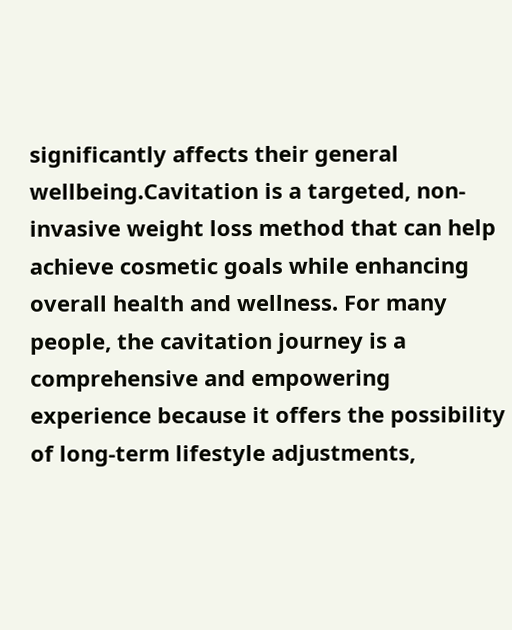significantly affects their general wellbeing.Cavitation is a targeted, non-invasive weight loss method that can help achieve cosmetic goals while enhancing overall health and wellness. For many people, the cavitation journey is a comprehensive and empowering experience because it offers the possibility of long-term lifestyle adjustments,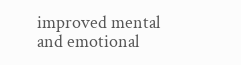improved mental and emotional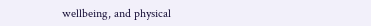wellbeing, and physical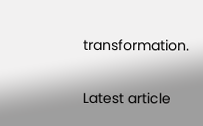transformation.

Latest article